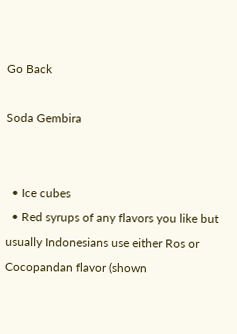Go Back

Soda Gembira


  • Ice cubes
  • Red syrups of any flavors you like but usually Indonesians use either Ros or Cocopandan flavor (shown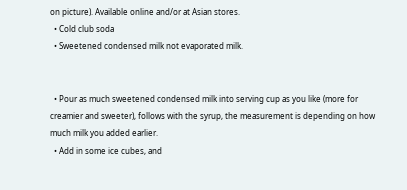on picture). Available online and/or at Asian stores.
  • Cold club soda
  • Sweetened condensed milk not evaporated milk.


  • Pour as much sweetened condensed milk into serving cup as you like (more for creamier and sweeter), follows with the syrup, the measurement is depending on how much milk you added earlier.
  • Add in some ice cubes, and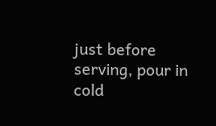just before serving, pour in cold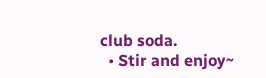club soda.
  • Stir and enjoy~